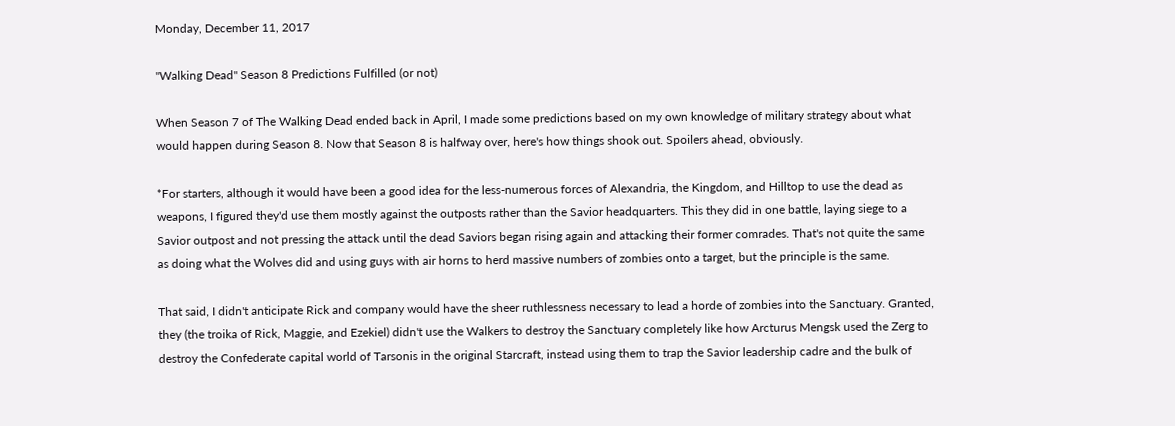Monday, December 11, 2017

"Walking Dead" Season 8 Predictions Fulfilled (or not)

When Season 7 of The Walking Dead ended back in April, I made some predictions based on my own knowledge of military strategy about what would happen during Season 8. Now that Season 8 is halfway over, here's how things shook out. Spoilers ahead, obviously.

*For starters, although it would have been a good idea for the less-numerous forces of Alexandria, the Kingdom, and Hilltop to use the dead as weapons, I figured they'd use them mostly against the outposts rather than the Savior headquarters. This they did in one battle, laying siege to a Savior outpost and not pressing the attack until the dead Saviors began rising again and attacking their former comrades. That's not quite the same as doing what the Wolves did and using guys with air horns to herd massive numbers of zombies onto a target, but the principle is the same.

That said, I didn't anticipate Rick and company would have the sheer ruthlessness necessary to lead a horde of zombies into the Sanctuary. Granted, they (the troika of Rick, Maggie, and Ezekiel) didn't use the Walkers to destroy the Sanctuary completely like how Arcturus Mengsk used the Zerg to destroy the Confederate capital world of Tarsonis in the original Starcraft, instead using them to trap the Savior leadership cadre and the bulk of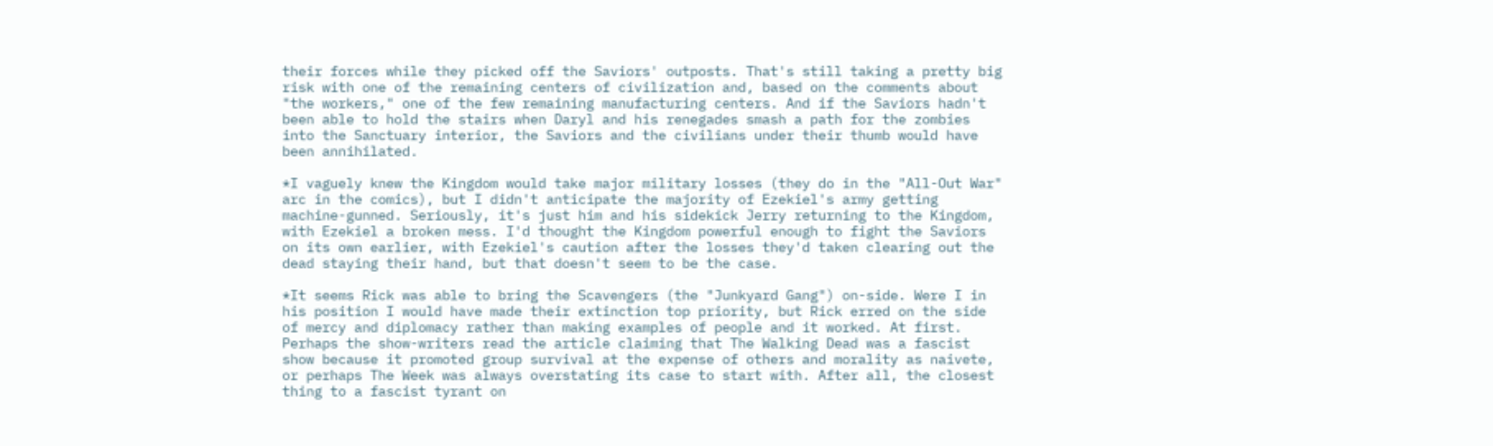their forces while they picked off the Saviors' outposts. That's still taking a pretty big risk with one of the remaining centers of civilization and, based on the comments about "the workers," one of the few remaining manufacturing centers. And if the Saviors hadn't been able to hold the stairs when Daryl and his renegades smash a path for the zombies into the Sanctuary interior, the Saviors and the civilians under their thumb would have been annihilated.

*I vaguely knew the Kingdom would take major military losses (they do in the "All-Out War" arc in the comics), but I didn't anticipate the majority of Ezekiel's army getting machine-gunned. Seriously, it's just him and his sidekick Jerry returning to the Kingdom, with Ezekiel a broken mess. I'd thought the Kingdom powerful enough to fight the Saviors on its own earlier, with Ezekiel's caution after the losses they'd taken clearing out the dead staying their hand, but that doesn't seem to be the case.

*It seems Rick was able to bring the Scavengers (the "Junkyard Gang") on-side. Were I in his position I would have made their extinction top priority, but Rick erred on the side of mercy and diplomacy rather than making examples of people and it worked. At first. Perhaps the show-writers read the article claiming that The Walking Dead was a fascist show because it promoted group survival at the expense of others and morality as naivete, or perhaps The Week was always overstating its case to start with. After all, the closest thing to a fascist tyrant on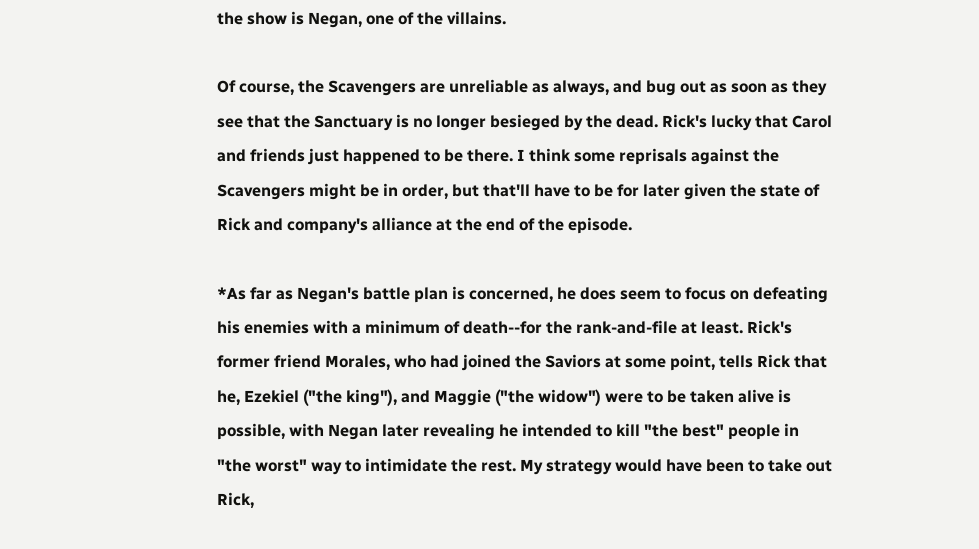the show is Negan, one of the villains.

Of course, the Scavengers are unreliable as always, and bug out as soon as they see that the Sanctuary is no longer besieged by the dead. Rick's lucky that Carol and friends just happened to be there. I think some reprisals against the Scavengers might be in order, but that'll have to be for later given the state of Rick and company's alliance at the end of the episode.

*As far as Negan's battle plan is concerned, he does seem to focus on defeating his enemies with a minimum of death--for the rank-and-file at least. Rick's former friend Morales, who had joined the Saviors at some point, tells Rick that he, Ezekiel ("the king"), and Maggie ("the widow") were to be taken alive is possible, with Negan later revealing he intended to kill "the best" people in "the worst" way to intimidate the rest. My strategy would have been to take out Rick,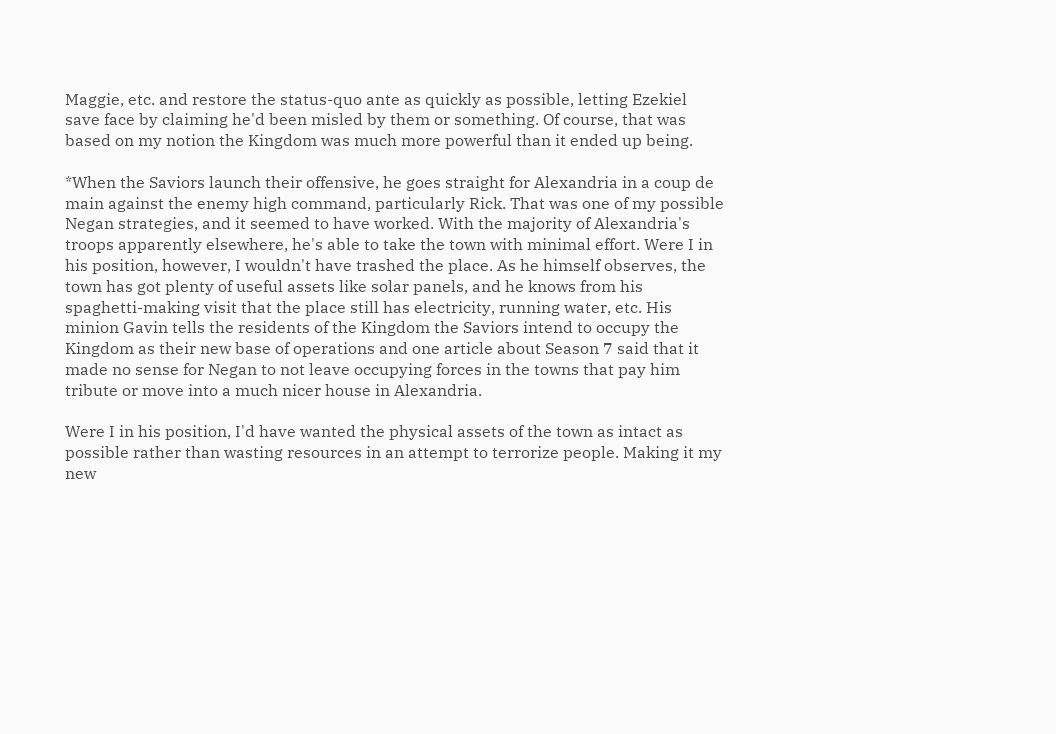Maggie, etc. and restore the status-quo ante as quickly as possible, letting Ezekiel save face by claiming he'd been misled by them or something. Of course, that was based on my notion the Kingdom was much more powerful than it ended up being.

*When the Saviors launch their offensive, he goes straight for Alexandria in a coup de main against the enemy high command, particularly Rick. That was one of my possible Negan strategies, and it seemed to have worked. With the majority of Alexandria's troops apparently elsewhere, he's able to take the town with minimal effort. Were I in his position, however, I wouldn't have trashed the place. As he himself observes, the town has got plenty of useful assets like solar panels, and he knows from his spaghetti-making visit that the place still has electricity, running water, etc. His minion Gavin tells the residents of the Kingdom the Saviors intend to occupy the Kingdom as their new base of operations and one article about Season 7 said that it made no sense for Negan to not leave occupying forces in the towns that pay him tribute or move into a much nicer house in Alexandria.

Were I in his position, I'd have wanted the physical assets of the town as intact as possible rather than wasting resources in an attempt to terrorize people. Making it my new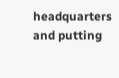headquarters and putting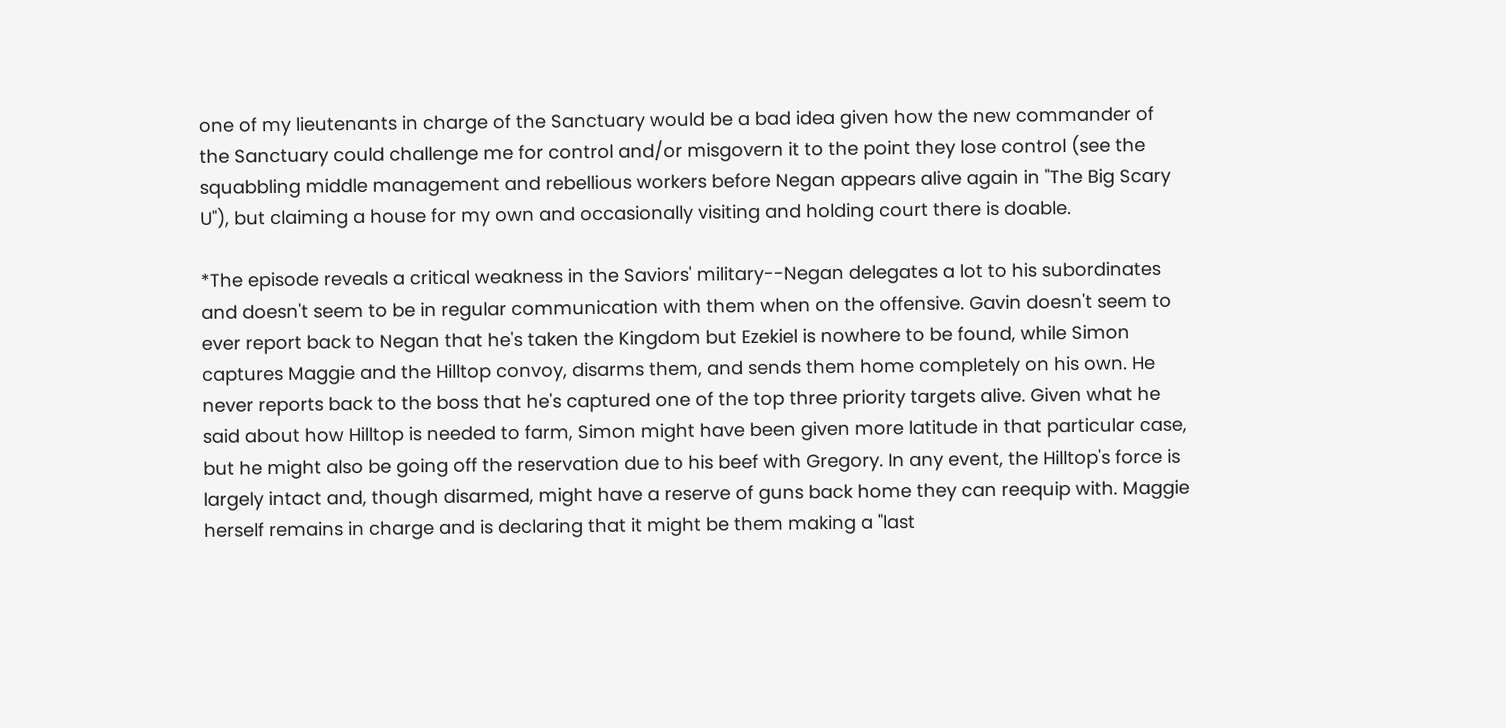one of my lieutenants in charge of the Sanctuary would be a bad idea given how the new commander of the Sanctuary could challenge me for control and/or misgovern it to the point they lose control (see the squabbling middle management and rebellious workers before Negan appears alive again in "The Big Scary U"), but claiming a house for my own and occasionally visiting and holding court there is doable.

*The episode reveals a critical weakness in the Saviors' military--Negan delegates a lot to his subordinates and doesn't seem to be in regular communication with them when on the offensive. Gavin doesn't seem to ever report back to Negan that he's taken the Kingdom but Ezekiel is nowhere to be found, while Simon captures Maggie and the Hilltop convoy, disarms them, and sends them home completely on his own. He never reports back to the boss that he's captured one of the top three priority targets alive. Given what he said about how Hilltop is needed to farm, Simon might have been given more latitude in that particular case, but he might also be going off the reservation due to his beef with Gregory. In any event, the Hilltop's force is largely intact and, though disarmed, might have a reserve of guns back home they can reequip with. Maggie herself remains in charge and is declaring that it might be them making a "last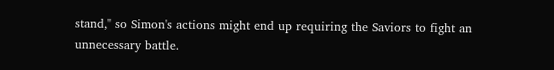stand," so Simon's actions might end up requiring the Saviors to fight an unnecessary battle.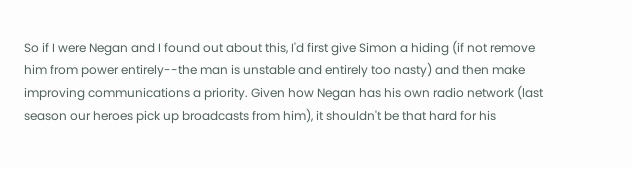So if I were Negan and I found out about this, I'd first give Simon a hiding (if not remove him from power entirely--the man is unstable and entirely too nasty) and then make improving communications a priority. Given how Negan has his own radio network (last season our heroes pick up broadcasts from him), it shouldn't be that hard for his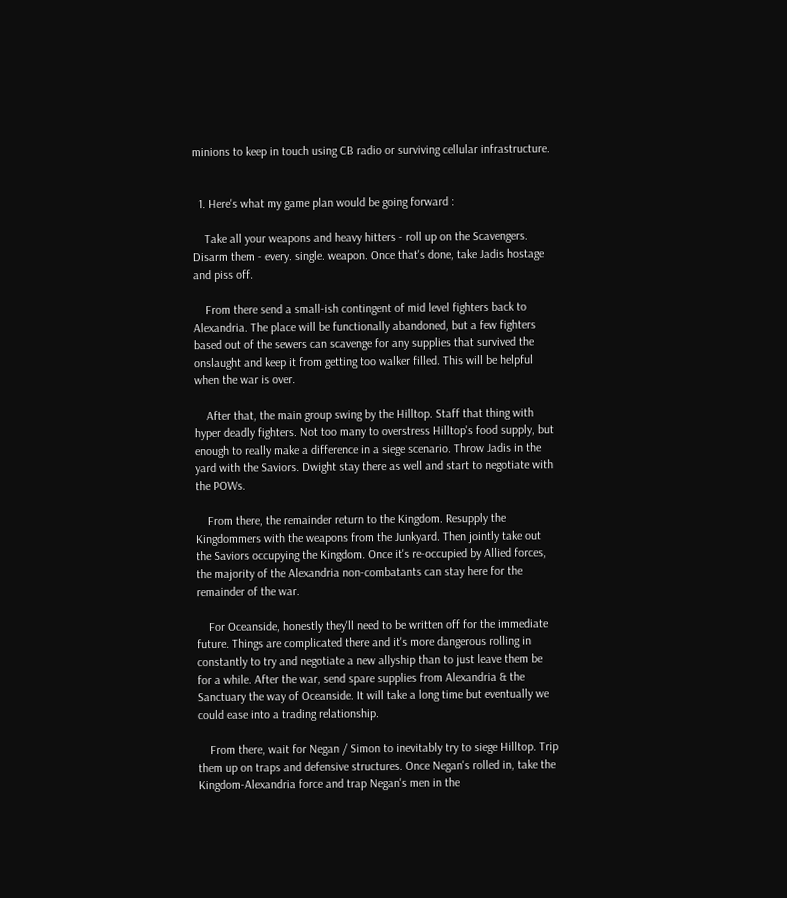minions to keep in touch using CB radio or surviving cellular infrastructure.


  1. Here's what my game plan would be going forward :

    Take all your weapons and heavy hitters - roll up on the Scavengers. Disarm them - every. single. weapon. Once that's done, take Jadis hostage and piss off.

    From there send a small-ish contingent of mid level fighters back to Alexandria. The place will be functionally abandoned, but a few fighters based out of the sewers can scavenge for any supplies that survived the onslaught and keep it from getting too walker filled. This will be helpful when the war is over.

    After that, the main group swing by the Hilltop. Staff that thing with hyper deadly fighters. Not too many to overstress Hilltop's food supply, but enough to really make a difference in a siege scenario. Throw Jadis in the yard with the Saviors. Dwight stay there as well and start to negotiate with the POWs.

    From there, the remainder return to the Kingdom. Resupply the Kingdommers with the weapons from the Junkyard. Then jointly take out the Saviors occupying the Kingdom. Once it's re-occupied by Allied forces, the majority of the Alexandria non-combatants can stay here for the remainder of the war.

    For Oceanside, honestly they'll need to be written off for the immediate future. Things are complicated there and it's more dangerous rolling in constantly to try and negotiate a new allyship than to just leave them be for a while. After the war, send spare supplies from Alexandria & the Sanctuary the way of Oceanside. It will take a long time but eventually we could ease into a trading relationship.

    From there, wait for Negan / Simon to inevitably try to siege Hilltop. Trip them up on traps and defensive structures. Once Negan's rolled in, take the Kingdom-Alexandria force and trap Negan's men in the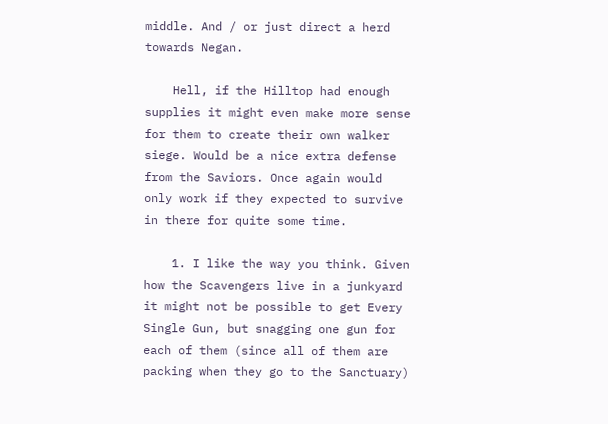middle. And / or just direct a herd towards Negan.

    Hell, if the Hilltop had enough supplies it might even make more sense for them to create their own walker siege. Would be a nice extra defense from the Saviors. Once again would only work if they expected to survive in there for quite some time.

    1. I like the way you think. Given how the Scavengers live in a junkyard it might not be possible to get Every Single Gun, but snagging one gun for each of them (since all of them are packing when they go to the Sanctuary)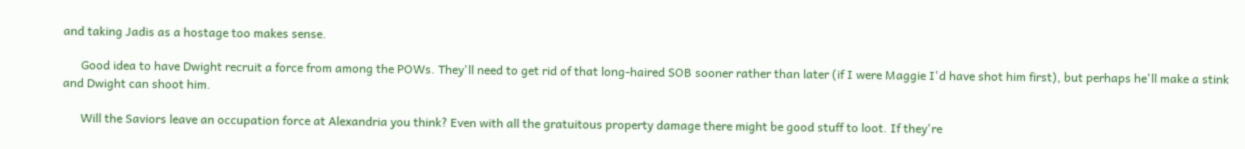and taking Jadis as a hostage too makes sense.

      Good idea to have Dwight recruit a force from among the POWs. They'll need to get rid of that long-haired SOB sooner rather than later (if I were Maggie I'd have shot him first), but perhaps he'll make a stink and Dwight can shoot him.

      Will the Saviors leave an occupation force at Alexandria you think? Even with all the gratuitous property damage there might be good stuff to loot. If they're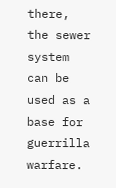there, the sewer system can be used as a base for guerrilla warfare.